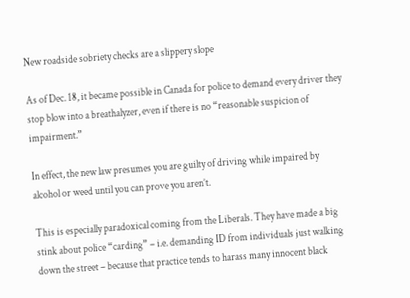New roadside sobriety checks are a slippery slope

As of Dec. 18, it became possible in Canada for police to demand every driver they stop blow into a breathalyzer, even if there is no “reasonable suspicion of impairment.”

In effect, the new law presumes you are guilty of driving while impaired by alcohol or weed until you can prove you aren’t.

This is especially paradoxical coming from the Liberals. They have made a big stink about police “carding” – i.e. demanding ID from individuals just walking down the street – because that practice tends to harass many innocent black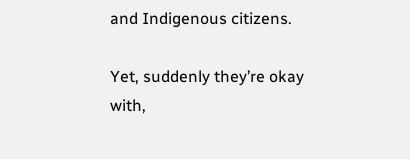and Indigenous citizens.

Yet, suddenly they’re okay with,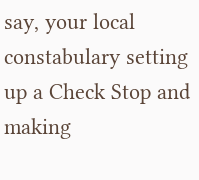say, your local constabulary setting up a Check Stop and making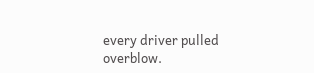every driver pulled overblow.